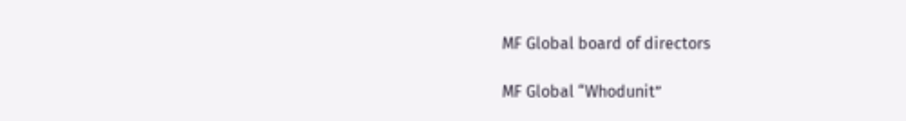MF Global board of directors

MF Global “Whodunit”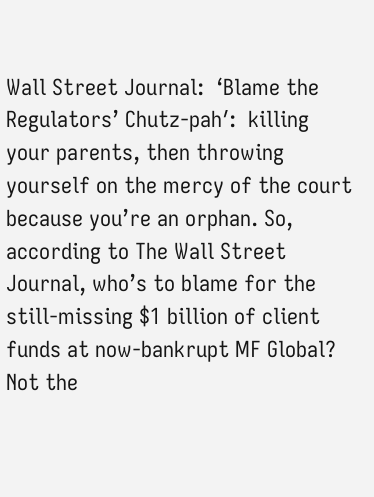Wall Street Journal:  ‘Blame the Regulators’ Chutz-pah′:  killing your parents, then throwing yourself on the mercy of the court because you’re an orphan. So, according to The Wall Street Journal, who’s to blame for the still-missing $1 billion of client funds at now-bankrupt MF Global? Not the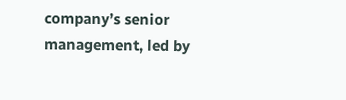company’s senior management, led by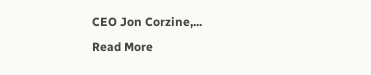CEO Jon Corzine,...
Read More